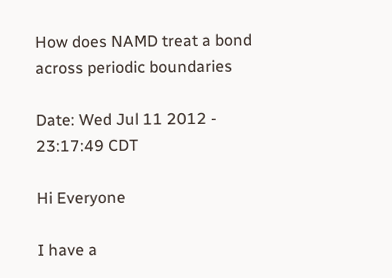How does NAMD treat a bond across periodic boundaries

Date: Wed Jul 11 2012 - 23:17:49 CDT

Hi Everyone

I have a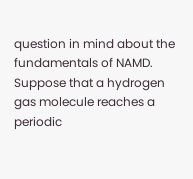question in mind about the fundamentals of NAMD. Suppose that a hydrogen gas molecule reaches a periodic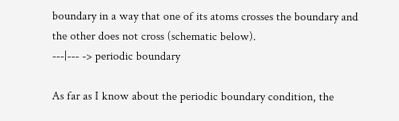boundary in a way that one of its atoms crosses the boundary and the other does not cross (schematic below).
---|--- -> periodic boundary

As far as I know about the periodic boundary condition, the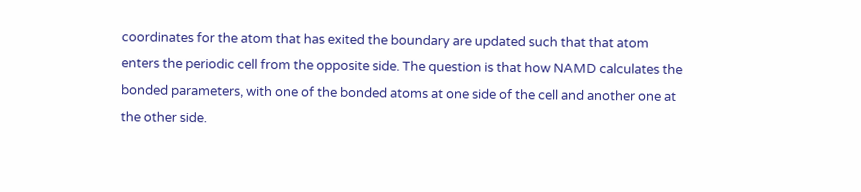coordinates for the atom that has exited the boundary are updated such that that atom enters the periodic cell from the opposite side. The question is that how NAMD calculates the bonded parameters, with one of the bonded atoms at one side of the cell and another one at the other side.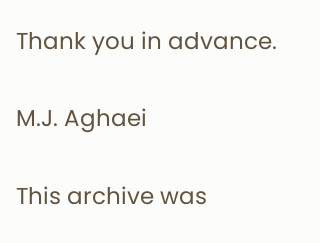Thank you in advance.

M.J. Aghaei

This archive was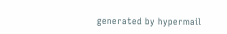generated by hypermail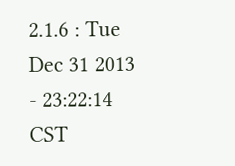2.1.6 : Tue Dec 31 2013 - 23:22:14 CST